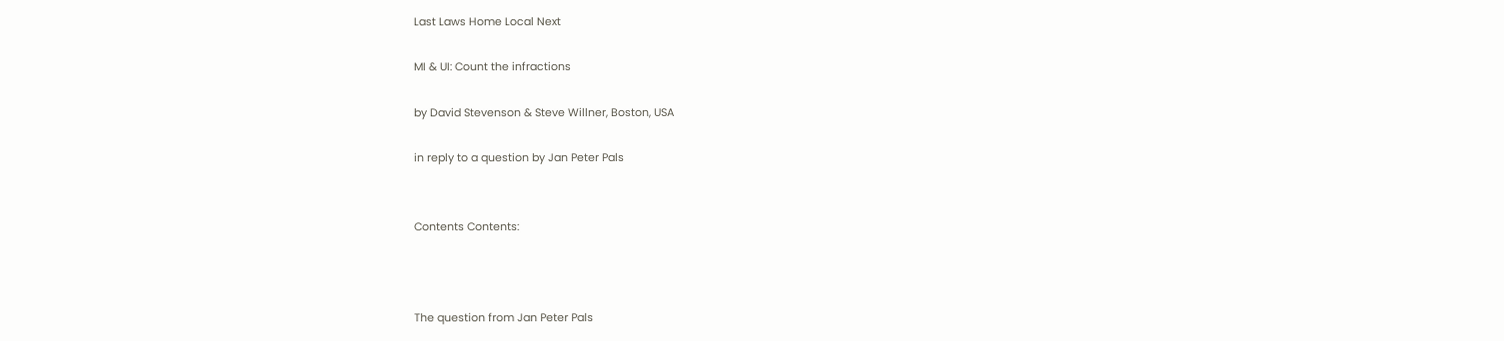Last Laws Home Local Next

MI & UI: Count the infractions

by David Stevenson & Steve Willner, Boston, USA

in reply to a question by Jan Peter Pals


Contents Contents:



The question from Jan Peter Pals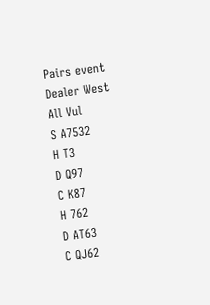Pairs event
Dealer West
All Vul
S A7532
H T3
D Q97
C K87
H 762
D AT63
C QJ62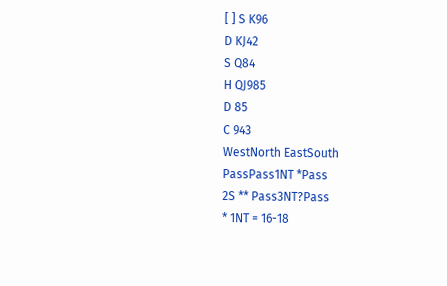[ ] S K96
D KJ42
S Q84
H QJ985
D 85
C 943
WestNorth EastSouth
PassPass1NT *Pass
2S ** Pass3NT?Pass
* 1NT = 16-18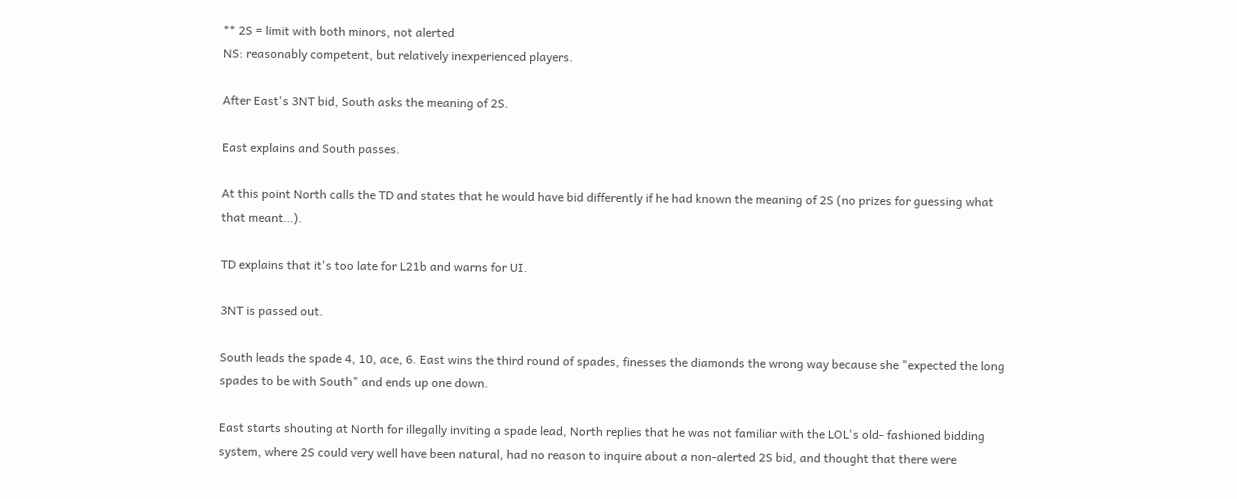** 2S = limit with both minors, not alerted
NS: reasonably competent, but relatively inexperienced players.

After East's 3NT bid, South asks the meaning of 2S.

East explains and South passes.

At this point North calls the TD and states that he would have bid differently if he had known the meaning of 2S (no prizes for guessing what that meant…).

TD explains that it's too late for L21b and warns for UI.

3NT is passed out.

South leads the spade 4, 10, ace, 6. East wins the third round of spades, finesses the diamonds the wrong way because she "expected the long spades to be with South" and ends up one down.

East starts shouting at North for illegally inviting a spade lead, North replies that he was not familiar with the LOL's old- fashioned bidding system, where 2S could very well have been natural, had no reason to inquire about a non-alerted 2S bid, and thought that there were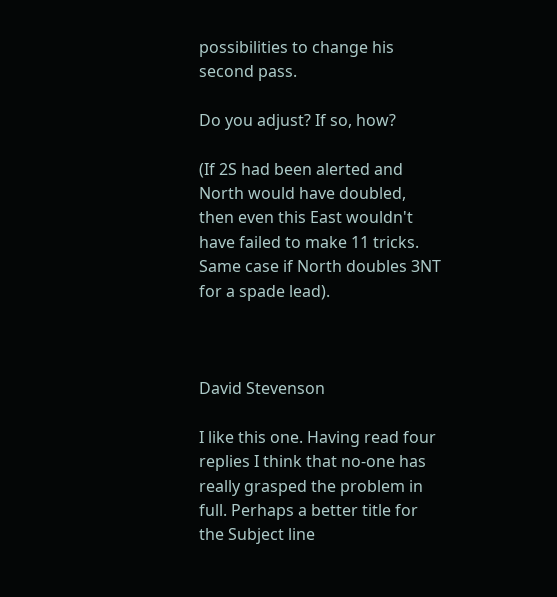possibilities to change his second pass.

Do you adjust? If so, how?

(If 2S had been alerted and North would have doubled, then even this East wouldn't have failed to make 11 tricks. Same case if North doubles 3NT for a spade lead).



David Stevenson

I like this one. Having read four replies I think that no-one has really grasped the problem in full. Perhaps a better title for the Subject line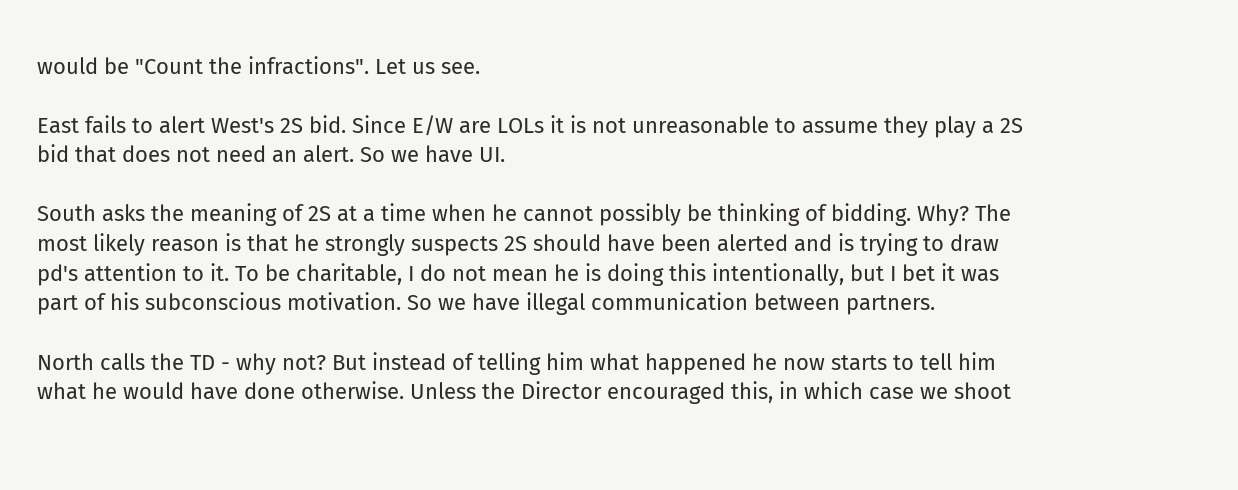would be "Count the infractions". Let us see.

East fails to alert West's 2S bid. Since E/W are LOLs it is not unreasonable to assume they play a 2S bid that does not need an alert. So we have UI.

South asks the meaning of 2S at a time when he cannot possibly be thinking of bidding. Why? The most likely reason is that he strongly suspects 2S should have been alerted and is trying to draw pd's attention to it. To be charitable, I do not mean he is doing this intentionally, but I bet it was part of his subconscious motivation. So we have illegal communication between partners.

North calls the TD - why not? But instead of telling him what happened he now starts to tell him what he would have done otherwise. Unless the Director encouraged this, in which case we shoot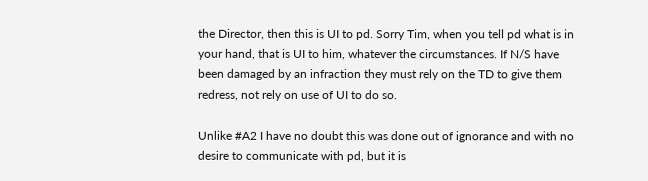the Director, then this is UI to pd. Sorry Tim, when you tell pd what is in your hand, that is UI to him, whatever the circumstances. If N/S have been damaged by an infraction they must rely on the TD to give them redress, not rely on use of UI to do so.

Unlike #A2 I have no doubt this was done out of ignorance and with no desire to communicate with pd, but it is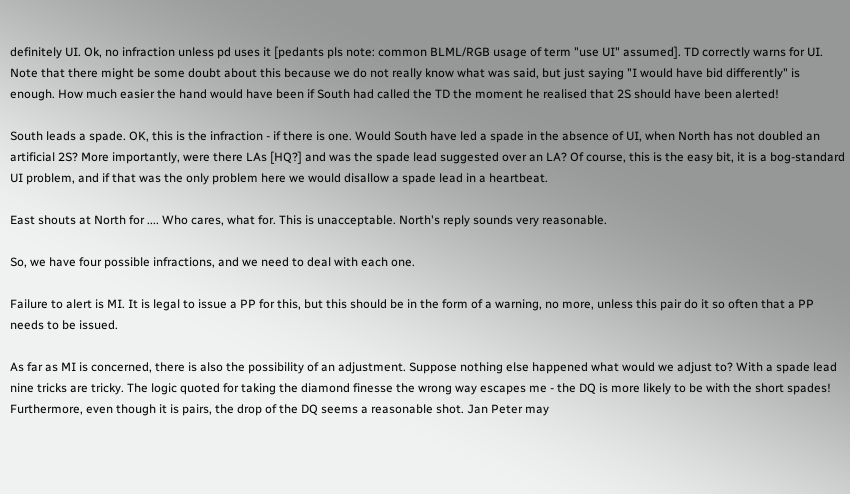definitely UI. Ok, no infraction unless pd uses it [pedants pls note: common BLML/RGB usage of term "use UI" assumed]. TD correctly warns for UI. Note that there might be some doubt about this because we do not really know what was said, but just saying "I would have bid differently" is enough. How much easier the hand would have been if South had called the TD the moment he realised that 2S should have been alerted!

South leads a spade. OK, this is the infraction - if there is one. Would South have led a spade in the absence of UI, when North has not doubled an artificial 2S? More importantly, were there LAs [HQ?] and was the spade lead suggested over an LA? Of course, this is the easy bit, it is a bog-standard UI problem, and if that was the only problem here we would disallow a spade lead in a heartbeat.

East shouts at North for .... Who cares, what for. This is unacceptable. North's reply sounds very reasonable.

So, we have four possible infractions, and we need to deal with each one.

Failure to alert is MI. It is legal to issue a PP for this, but this should be in the form of a warning, no more, unless this pair do it so often that a PP needs to be issued.

As far as MI is concerned, there is also the possibility of an adjustment. Suppose nothing else happened what would we adjust to? With a spade lead nine tricks are tricky. The logic quoted for taking the diamond finesse the wrong way escapes me - the DQ is more likely to be with the short spades! Furthermore, even though it is pairs, the drop of the DQ seems a reasonable shot. Jan Peter may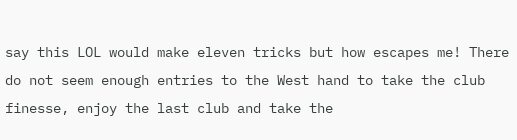say this LOL would make eleven tricks but how escapes me! There do not seem enough entries to the West hand to take the club finesse, enjoy the last club and take the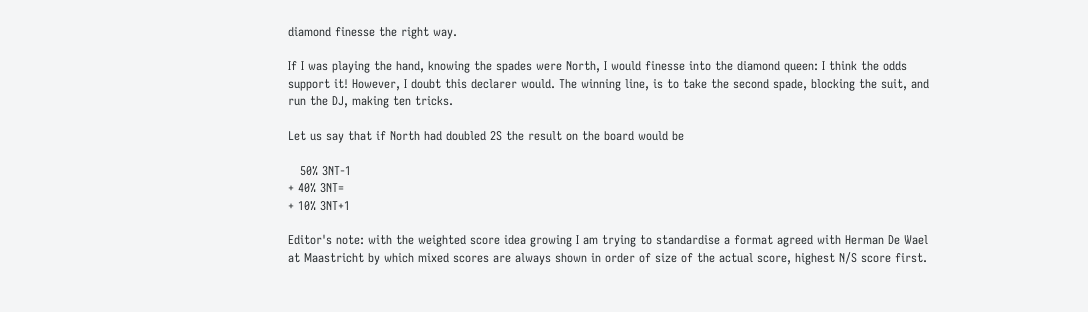diamond finesse the right way.

If I was playing the hand, knowing the spades were North, I would finesse into the diamond queen: I think the odds support it! However, I doubt this declarer would. The winning line, is to take the second spade, blocking the suit, and run the DJ, making ten tricks.

Let us say that if North had doubled 2S the result on the board would be

   50% 3NT-1
+ 40% 3NT=
+ 10% 3NT+1

Editor's note: with the weighted score idea growing I am trying to standardise a format agreed with Herman De Wael at Maastricht by which mixed scores are always shown in order of size of the actual score, highest N/S score first.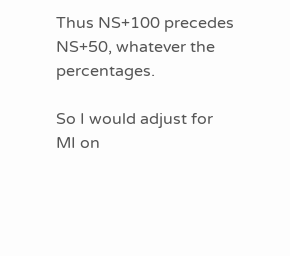Thus NS+100 precedes NS+50, whatever the percentages.

So I would adjust for MI on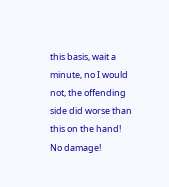this basis, wait a minute, no I would not, the offending side did worse than this on the hand! No damage!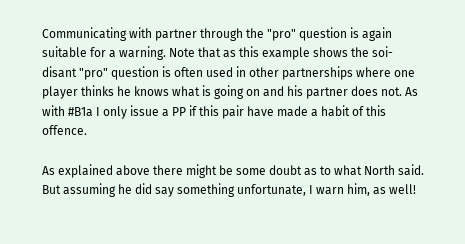Communicating with partner through the "pro" question is again suitable for a warning. Note that as this example shows the soi-disant "pro" question is often used in other partnerships where one player thinks he knows what is going on and his partner does not. As with #B1a I only issue a PP if this pair have made a habit of this offence.

As explained above there might be some doubt as to what North said. But assuming he did say something unfortunate, I warn him, as well!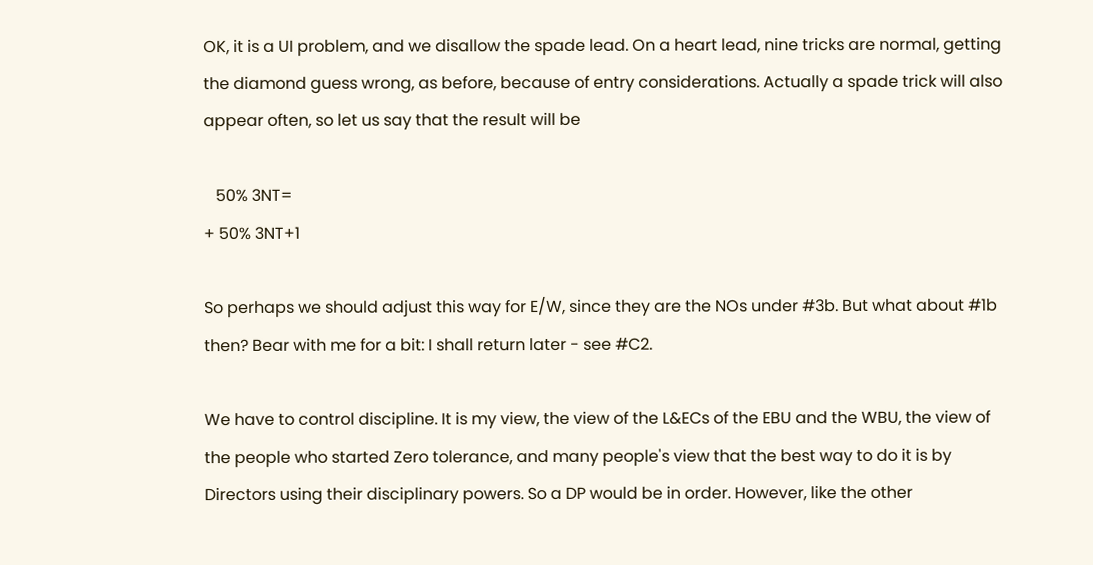OK, it is a UI problem, and we disallow the spade lead. On a heart lead, nine tricks are normal, getting the diamond guess wrong, as before, because of entry considerations. Actually a spade trick will also appear often, so let us say that the result will be

   50% 3NT=
+ 50% 3NT+1

So perhaps we should adjust this way for E/W, since they are the NOs under #3b. But what about #1b then? Bear with me for a bit: I shall return later - see #C2.

We have to control discipline. It is my view, the view of the L&ECs of the EBU and the WBU, the view of the people who started Zero tolerance, and many people's view that the best way to do it is by Directors using their disciplinary powers. So a DP would be in order. However, like the other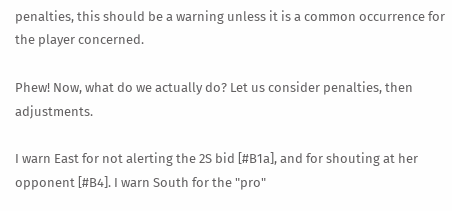penalties, this should be a warning unless it is a common occurrence for the player concerned.

Phew! Now, what do we actually do? Let us consider penalties, then adjustments.

I warn East for not alerting the 2S bid [#B1a], and for shouting at her opponent [#B4]. I warn South for the "pro"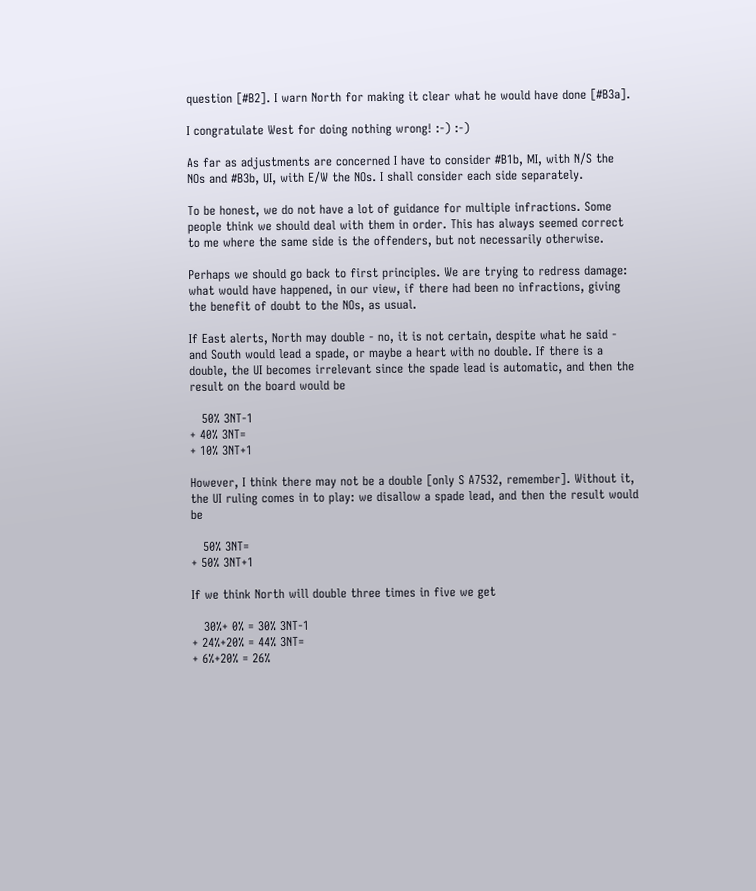question [#B2]. I warn North for making it clear what he would have done [#B3a].

I congratulate West for doing nothing wrong! :-) :-)

As far as adjustments are concerned I have to consider #B1b, MI, with N/S the NOs and #B3b, UI, with E/W the NOs. I shall consider each side separately.

To be honest, we do not have a lot of guidance for multiple infractions. Some people think we should deal with them in order. This has always seemed correct to me where the same side is the offenders, but not necessarily otherwise.

Perhaps we should go back to first principles. We are trying to redress damage: what would have happened, in our view, if there had been no infractions, giving the benefit of doubt to the NOs, as usual.

If East alerts, North may double - no, it is not certain, despite what he said - and South would lead a spade, or maybe a heart with no double. If there is a double, the UI becomes irrelevant since the spade lead is automatic, and then the result on the board would be

   50% 3NT-1
+ 40% 3NT=
+ 10% 3NT+1

However, I think there may not be a double [only S A7532, remember]. Without it, the UI ruling comes in to play: we disallow a spade lead, and then the result would be

   50% 3NT=
+ 50% 3NT+1

If we think North will double three times in five we get

   30%+ 0% = 30% 3NT-1
+ 24%+20% = 44% 3NT=
+ 6%+20% = 26%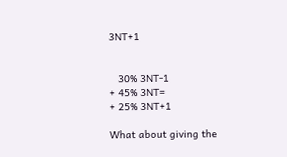3NT+1


   30% 3NT-1
+ 45% 3NT=
+ 25% 3NT+1

What about giving the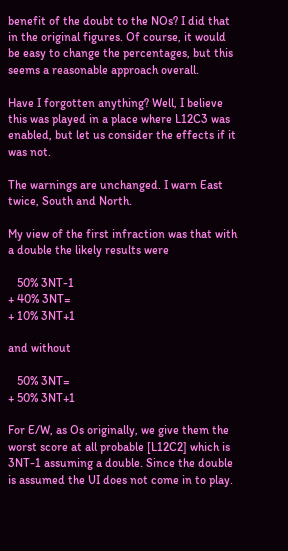benefit of the doubt to the NOs? I did that in the original figures. Of course, it would be easy to change the percentages, but this seems a reasonable approach overall.

Have I forgotten anything? Well, I believe this was played in a place where L12C3 was enabled, but let us consider the effects if it was not.

The warnings are unchanged. I warn East twice, South and North.

My view of the first infraction was that with a double the likely results were

   50% 3NT-1
+ 40% 3NT=
+ 10% 3NT+1

and without

   50% 3NT=
+ 50% 3NT+1

For E/W, as Os originally, we give them the worst score at all probable [L12C2] which is 3NT-1 assuming a double. Since the double is assumed the UI does not come in to play.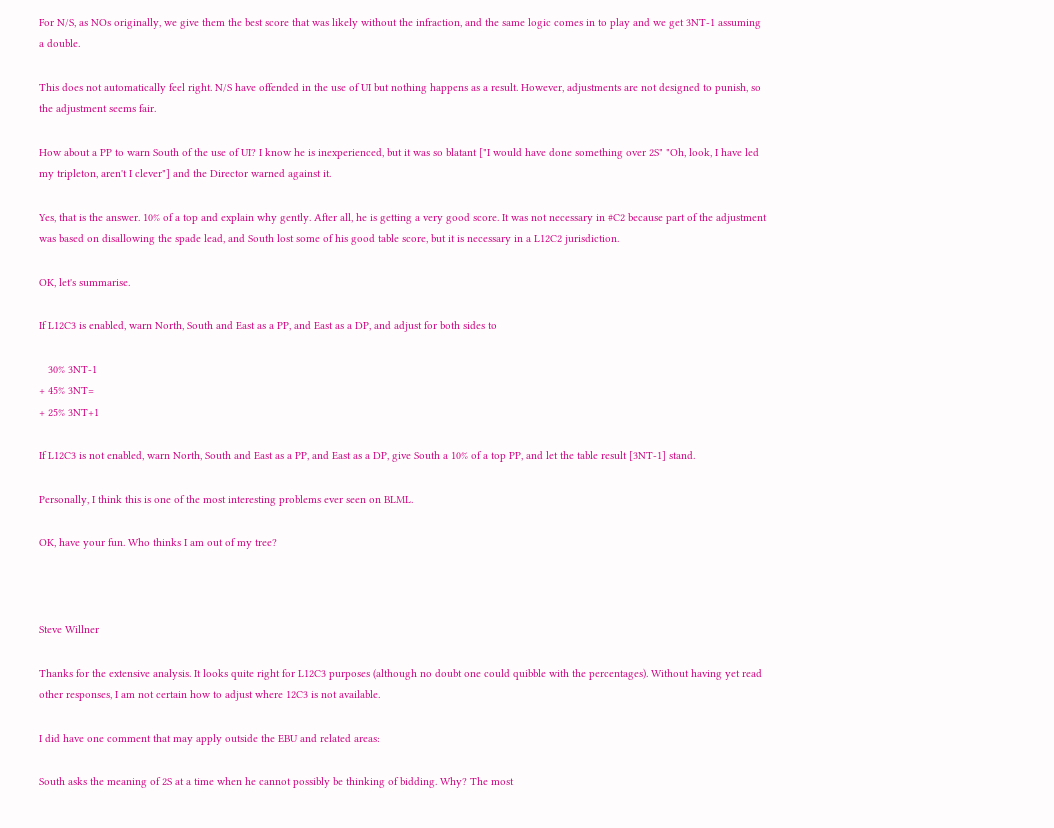For N/S, as NOs originally, we give them the best score that was likely without the infraction, and the same logic comes in to play and we get 3NT-1 assuming a double.

This does not automatically feel right. N/S have offended in the use of UI but nothing happens as a result. However, adjustments are not designed to punish, so the adjustment seems fair.

How about a PP to warn South of the use of UI? I know he is inexperienced, but it was so blatant ["I would have done something over 2S" "Oh, look, I have led my tripleton, aren't I clever"] and the Director warned against it.

Yes, that is the answer. 10% of a top and explain why gently. After all, he is getting a very good score. It was not necessary in #C2 because part of the adjustment was based on disallowing the spade lead, and South lost some of his good table score, but it is necessary in a L12C2 jurisdiction.

OK, let's summarise.

If L12C3 is enabled, warn North, South and East as a PP, and East as a DP, and adjust for both sides to

   30% 3NT-1
+ 45% 3NT=
+ 25% 3NT+1

If L12C3 is not enabled, warn North, South and East as a PP, and East as a DP, give South a 10% of a top PP, and let the table result [3NT-1] stand.

Personally, I think this is one of the most interesting problems ever seen on BLML.

OK, have your fun. Who thinks I am out of my tree?



Steve Willner

Thanks for the extensive analysis. It looks quite right for L12C3 purposes (although no doubt one could quibble with the percentages). Without having yet read other responses, I am not certain how to adjust where 12C3 is not available.

I did have one comment that may apply outside the EBU and related areas:

South asks the meaning of 2S at a time when he cannot possibly be thinking of bidding. Why? The most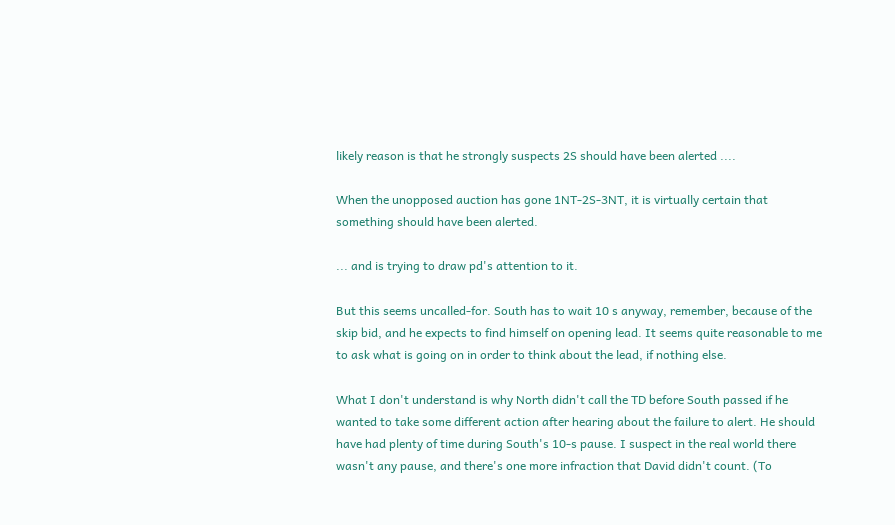likely reason is that he strongly suspects 2S should have been alerted ....

When the unopposed auction has gone 1NT-2S-3NT, it is virtually certain that something should have been alerted.

... and is trying to draw pd's attention to it.

But this seems uncalled-for. South has to wait 10 s anyway, remember, because of the skip bid, and he expects to find himself on opening lead. It seems quite reasonable to me to ask what is going on in order to think about the lead, if nothing else.

What I don't understand is why North didn't call the TD before South passed if he wanted to take some different action after hearing about the failure to alert. He should have had plenty of time during South's 10-s pause. I suspect in the real world there wasn't any pause, and there's one more infraction that David didn't count. (To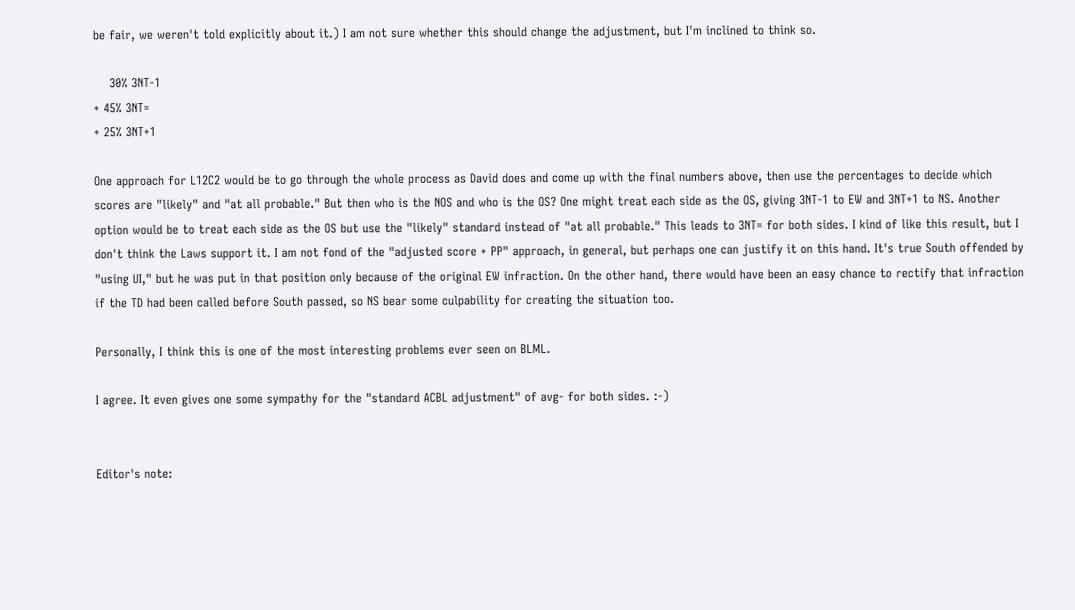be fair, we weren't told explicitly about it.) I am not sure whether this should change the adjustment, but I'm inclined to think so.

    30% 3NT-1
+ 45% 3NT=
+ 25% 3NT+1

One approach for L12C2 would be to go through the whole process as David does and come up with the final numbers above, then use the percentages to decide which scores are "likely" and "at all probable." But then who is the NOS and who is the OS? One might treat each side as the OS, giving 3NT-1 to EW and 3NT+1 to NS. Another option would be to treat each side as the OS but use the "likely" standard instead of "at all probable." This leads to 3NT= for both sides. I kind of like this result, but I don't think the Laws support it. I am not fond of the "adjusted score + PP" approach, in general, but perhaps one can justify it on this hand. It's true South offended by "using UI," but he was put in that position only because of the original EW infraction. On the other hand, there would have been an easy chance to rectify that infraction if the TD had been called before South passed, so NS bear some culpability for creating the situation too.

Personally, I think this is one of the most interesting problems ever seen on BLML.

I agree. It even gives one some sympathy for the "standard ACBL adjustment" of avg- for both sides. :-)


Editor's note: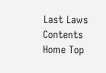Last Laws Contents Home Top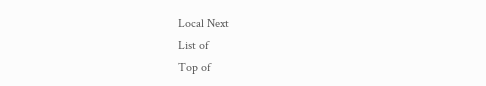Local Next
List of
Top of